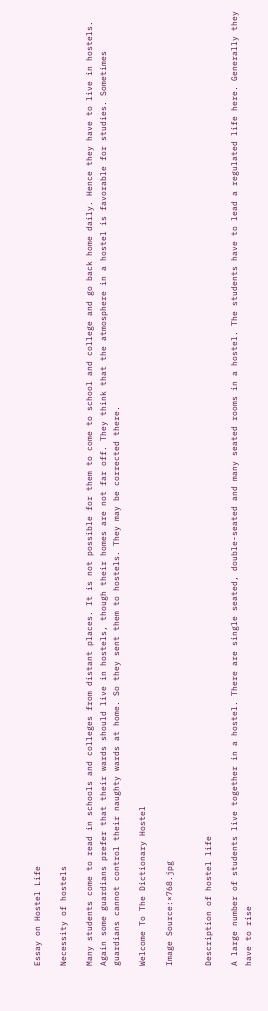Essay on Hostel Life

Necessity of hostels

Many students come to read in schools and colleges from distant places. It is not possible for them to come to school and college and go back home daily. Hence they have to live in hostels. Again some guardians prefer that their wards should live in hostels, though their homes are not far off. They think that the atmosphere in a hostel is favorable for studies. Sometimes guardians cannot control their naughty wards at home. So they sent them to hostels. They may be corrected there.

Welcome To The Dictionary Hostel

Image Source:×768.jpg


Description of hostel life

A large number of students live together in a hostel. There are single seated, double-seated and many seated rooms in a hostel. The students have to lead a regulated life here. Generally they have to rise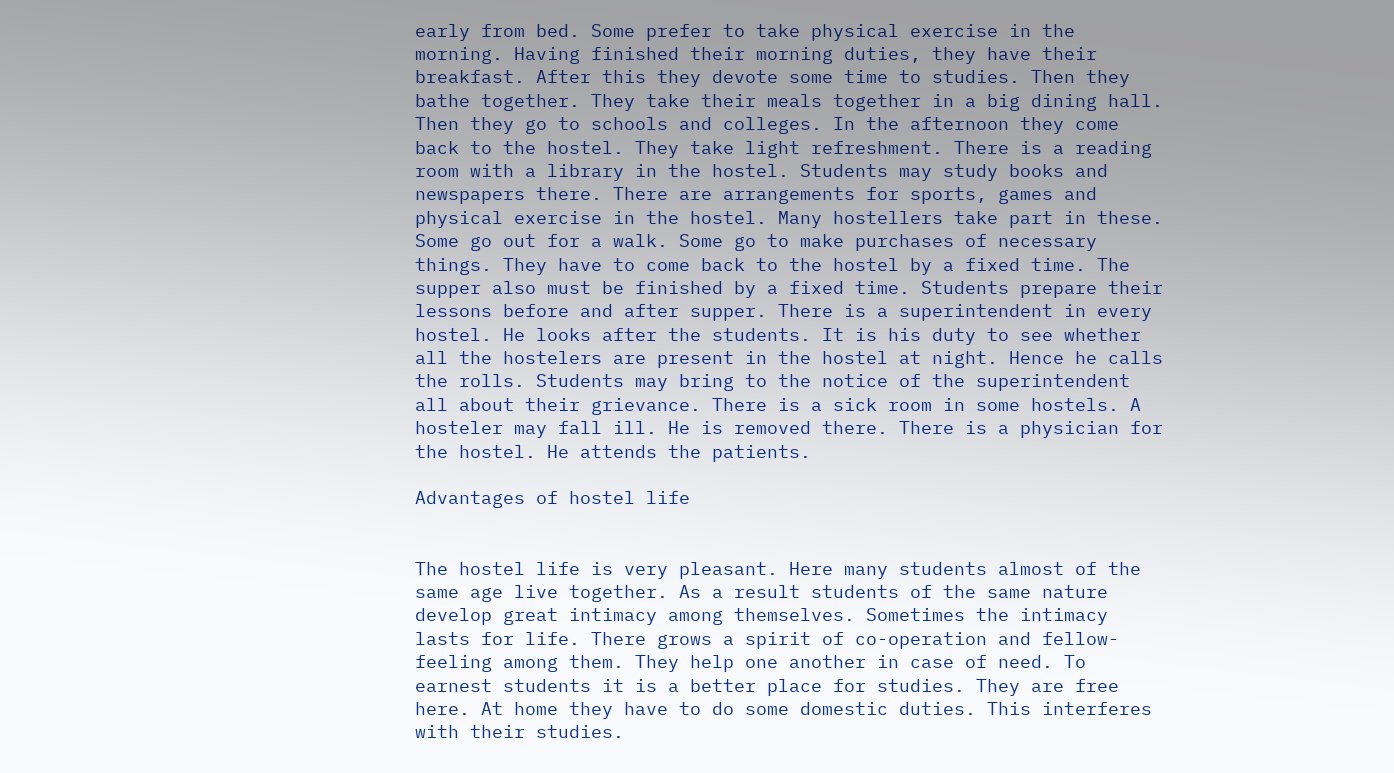early from bed. Some prefer to take physical exercise in the morning. Having finished their morning duties, they have their breakfast. After this they devote some time to studies. Then they bathe together. They take their meals together in a big dining hall. Then they go to schools and colleges. In the afternoon they come back to the hostel. They take light refreshment. There is a reading room with a library in the hostel. Students may study books and newspapers there. There are arrangements for sports, games and physical exercise in the hostel. Many hostellers take part in these. Some go out for a walk. Some go to make purchases of necessary things. They have to come back to the hostel by a fixed time. The supper also must be finished by a fixed time. Students prepare their lessons before and after supper. There is a superintendent in every hostel. He looks after the students. It is his duty to see whether all the hostelers are present in the hostel at night. Hence he calls the rolls. Students may bring to the notice of the superintendent all about their grievance. There is a sick room in some hostels. A hosteler may fall ill. He is removed there. There is a physician for the hostel. He attends the patients.

Advantages of hostel life


The hostel life is very pleasant. Here many students almost of the same age live together. As a result students of the same nature develop great intimacy among themselves. Sometimes the intimacy lasts for life. There grows a spirit of co-operation and fellow-feeling among them. They help one another in case of need. To earnest students it is a better place for studies. They are free here. At home they have to do some domestic duties. This interferes with their studies.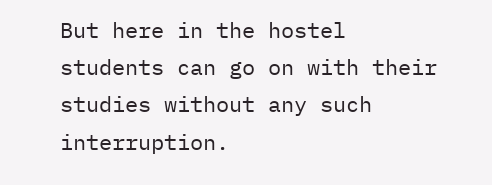But here in the hostel students can go on with their studies without any such interruption.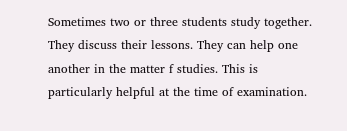Sometimes two or three students study together. They discuss their lessons. They can help one another in the matter f studies. This is particularly helpful at the time of examination.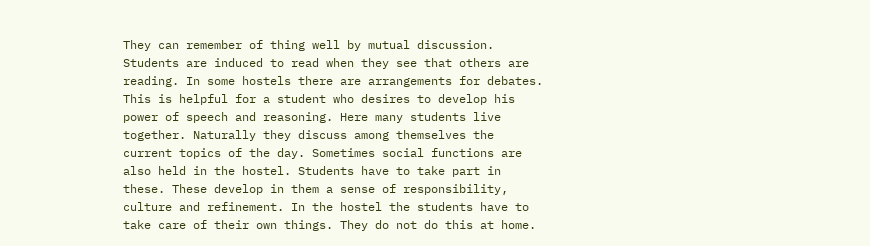They can remember of thing well by mutual discussion. Students are induced to read when they see that others are reading. In some hostels there are arrangements for debates. This is helpful for a student who desires to develop his power of speech and reasoning. Here many students live together. Naturally they discuss among themselves the current topics of the day. Sometimes social functions are also held in the hostel. Students have to take part in these. These develop in them a sense of responsibility, culture and refinement. In the hostel the students have to take care of their own things. They do not do this at home.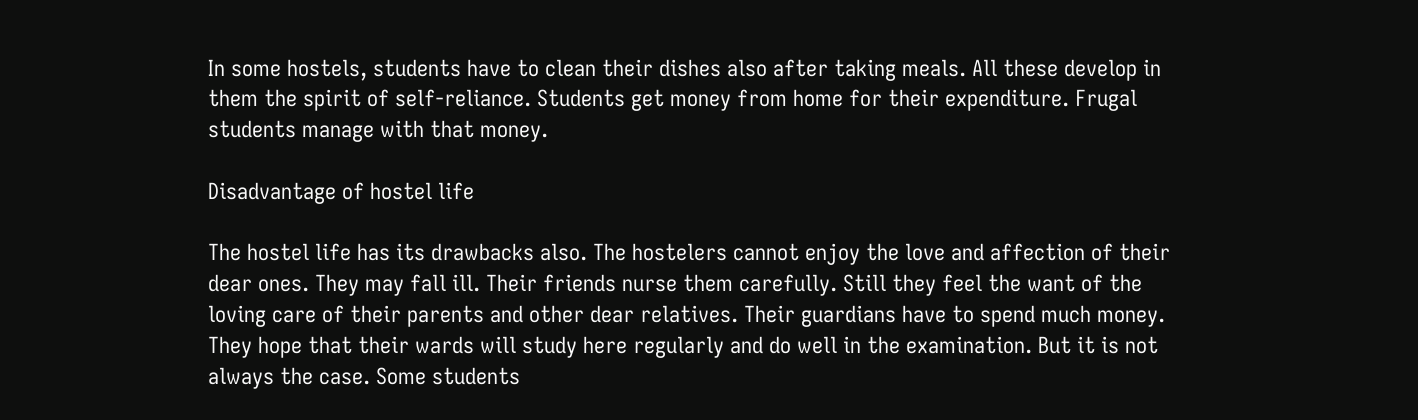In some hostels, students have to clean their dishes also after taking meals. All these develop in them the spirit of self-reliance. Students get money from home for their expenditure. Frugal students manage with that money.

Disadvantage of hostel life

The hostel life has its drawbacks also. The hostelers cannot enjoy the love and affection of their dear ones. They may fall ill. Their friends nurse them carefully. Still they feel the want of the loving care of their parents and other dear relatives. Their guardians have to spend much money. They hope that their wards will study here regularly and do well in the examination. But it is not always the case. Some students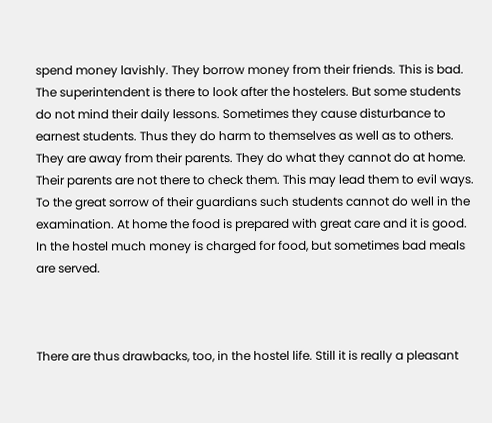spend money lavishly. They borrow money from their friends. This is bad. The superintendent is there to look after the hostelers. But some students do not mind their daily lessons. Sometimes they cause disturbance to earnest students. Thus they do harm to themselves as well as to others. They are away from their parents. They do what they cannot do at home. Their parents are not there to check them. This may lead them to evil ways. To the great sorrow of their guardians such students cannot do well in the examination. At home the food is prepared with great care and it is good. In the hostel much money is charged for food, but sometimes bad meals are served.



There are thus drawbacks, too, in the hostel life. Still it is really a pleasant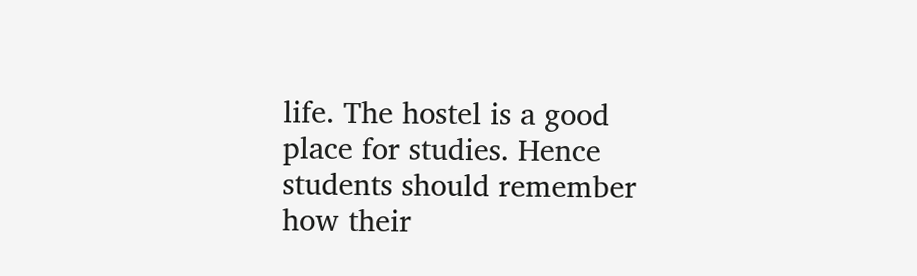life. The hostel is a good place for studies. Hence students should remember how their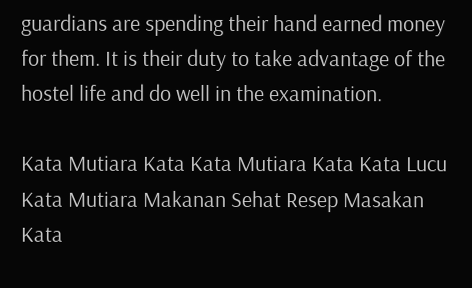guardians are spending their hand earned money for them. It is their duty to take advantage of the hostel life and do well in the examination.

Kata Mutiara Kata Kata Mutiara Kata Kata Lucu Kata Mutiara Makanan Sehat Resep Masakan Kata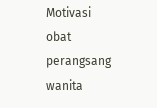Motivasi obat perangsang wanita